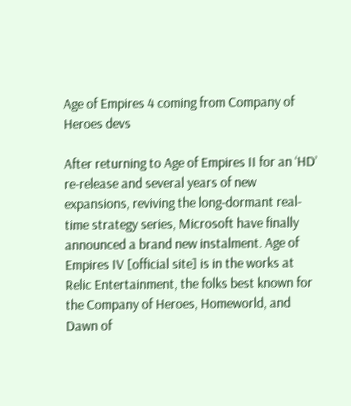Age of Empires 4 coming from Company of Heroes devs

After returning to Age of Empires II for an ‘HD’ re-release and several years of new expansions, reviving the long-dormant real-time strategy series, Microsoft have finally announced a brand new instalment. Age of Empires IV [official site] is in the works at Relic Entertainment, the folks best known for the Company of Heroes, Homeworld, and Dawn of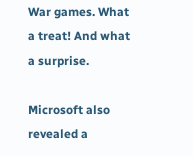War games. What a treat! And what a surprise.

Microsoft also revealed a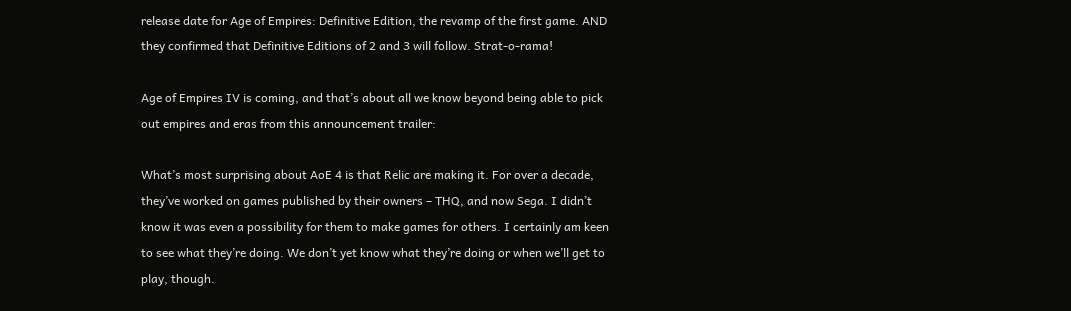release date for Age of Empires: Definitive Edition, the revamp of the first game. AND they confirmed that Definitive Editions of 2 and 3 will follow. Strat-o-rama!

Age of Empires IV is coming, and that’s about all we know beyond being able to pick out empires and eras from this announcement trailer:

What’s most surprising about AoE 4 is that Relic are making it. For over a decade, they’ve worked on games published by their owners – THQ, and now Sega. I didn’t know it was even a possibility for them to make games for others. I certainly am keen to see what they’re doing. We don’t yet know what they’re doing or when we’ll get to play, though.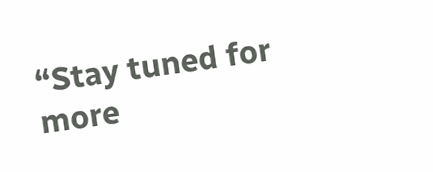“Stay tuned for more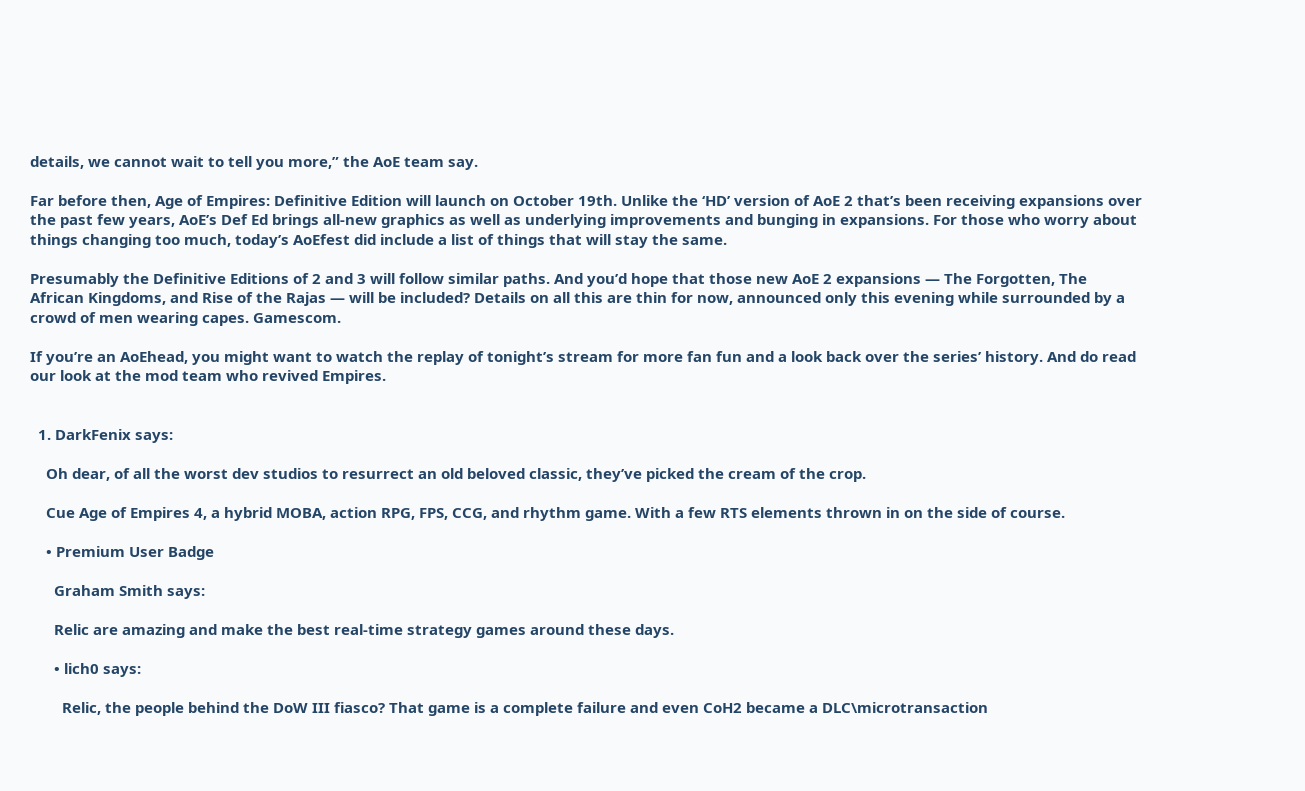details, we cannot wait to tell you more,” the AoE team say.

Far before then, Age of Empires: Definitive Edition will launch on October 19th. Unlike the ‘HD’ version of AoE 2 that’s been receiving expansions over the past few years, AoE’s Def Ed brings all-new graphics as well as underlying improvements and bunging in expansions. For those who worry about things changing too much, today’s AoEfest did include a list of things that will stay the same.

Presumably the Definitive Editions of 2 and 3 will follow similar paths. And you’d hope that those new AoE 2 expansions — The Forgotten, The African Kingdoms, and Rise of the Rajas — will be included? Details on all this are thin for now, announced only this evening while surrounded by a crowd of men wearing capes. Gamescom.

If you’re an AoEhead, you might want to watch the replay of tonight’s stream for more fan fun and a look back over the series’ history. And do read our look at the mod team who revived Empires.


  1. DarkFenix says:

    Oh dear, of all the worst dev studios to resurrect an old beloved classic, they’ve picked the cream of the crop.

    Cue Age of Empires 4, a hybrid MOBA, action RPG, FPS, CCG, and rhythm game. With a few RTS elements thrown in on the side of course.

    • Premium User Badge

      Graham Smith says:

      Relic are amazing and make the best real-time strategy games around these days.

      • lich0 says:

        Relic, the people behind the DoW III fiasco? That game is a complete failure and even CoH2 became a DLC\microtransaction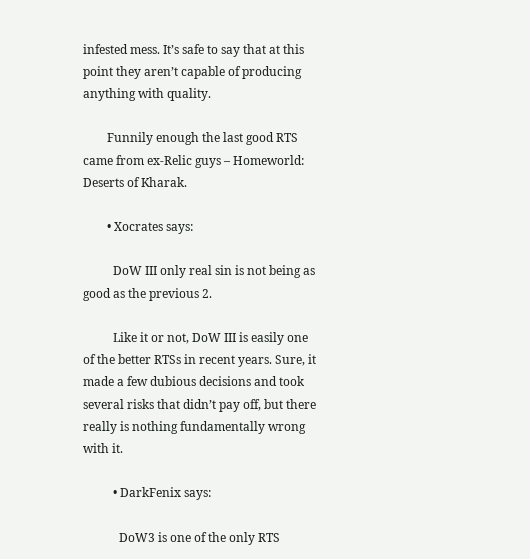infested mess. It’s safe to say that at this point they aren’t capable of producing anything with quality.

        Funnily enough the last good RTS came from ex-Relic guys – Homeworld: Deserts of Kharak.

        • Xocrates says:

          DoW III only real sin is not being as good as the previous 2.

          Like it or not, DoW III is easily one of the better RTSs in recent years. Sure, it made a few dubious decisions and took several risks that didn’t pay off, but there really is nothing fundamentally wrong with it.

          • DarkFenix says:

            DoW3 is one of the only RTS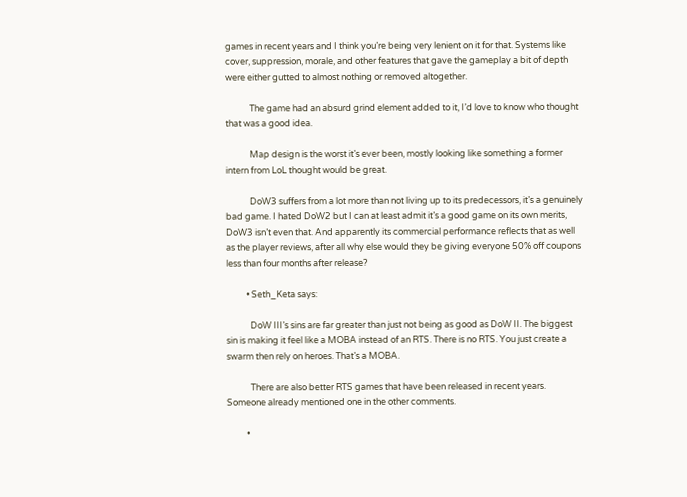games in recent years and I think you’re being very lenient on it for that. Systems like cover, suppression, morale, and other features that gave the gameplay a bit of depth were either gutted to almost nothing or removed altogether.

            The game had an absurd grind element added to it, I’d love to know who thought that was a good idea.

            Map design is the worst it’s ever been, mostly looking like something a former intern from LoL thought would be great.

            DoW3 suffers from a lot more than not living up to its predecessors, it’s a genuinely bad game. I hated DoW2 but I can at least admit it’s a good game on its own merits, DoW3 isn’t even that. And apparently its commercial performance reflects that as well as the player reviews, after all why else would they be giving everyone 50% off coupons less than four months after release?

          • Seth_Keta says:

            DoW III’s sins are far greater than just not being as good as DoW II. The biggest sin is making it feel like a MOBA instead of an RTS. There is no RTS. You just create a swarm then rely on heroes. That’s a MOBA.

            There are also better RTS games that have been released in recent years. Someone already mentioned one in the other comments.

          •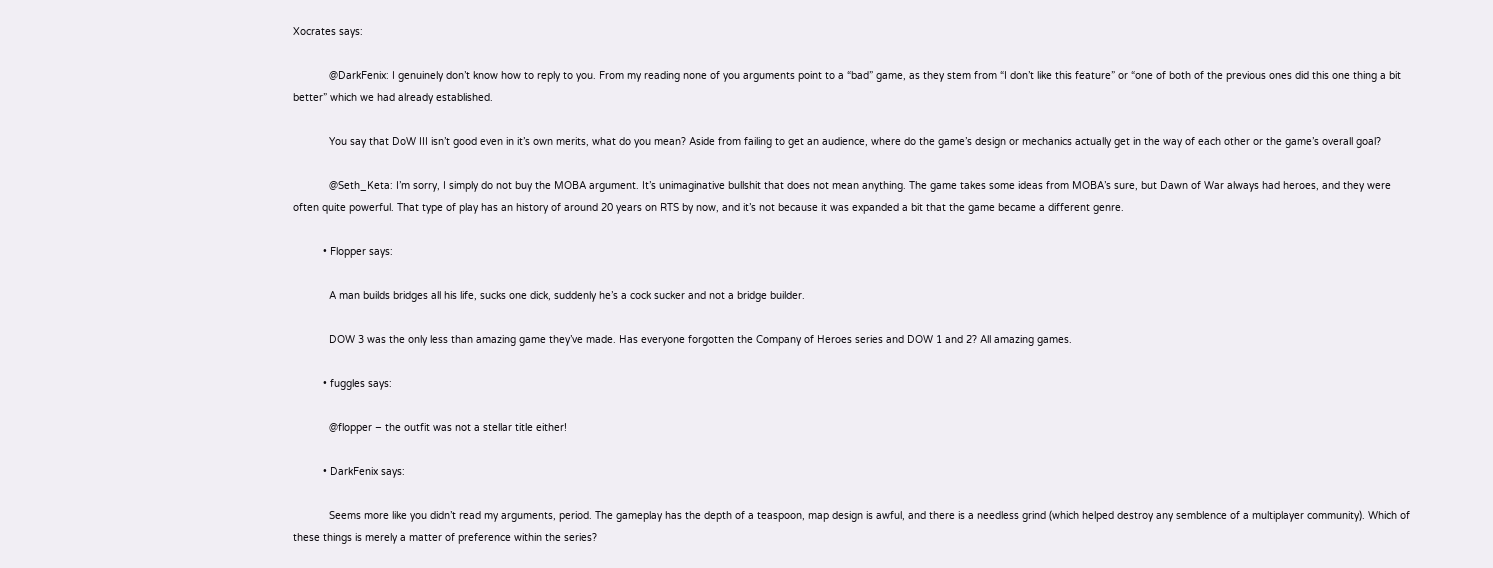Xocrates says:

            @DarkFenix: I genuinely don’t know how to reply to you. From my reading none of you arguments point to a “bad” game, as they stem from “I don’t like this feature” or “one of both of the previous ones did this one thing a bit better” which we had already established.

            You say that DoW III isn’t good even in it’s own merits, what do you mean? Aside from failing to get an audience, where do the game’s design or mechanics actually get in the way of each other or the game’s overall goal?

            @Seth_Keta: I’m sorry, I simply do not buy the MOBA argument. It’s unimaginative bullshit that does not mean anything. The game takes some ideas from MOBA’s sure, but Dawn of War always had heroes, and they were often quite powerful. That type of play has an history of around 20 years on RTS by now, and it’s not because it was expanded a bit that the game became a different genre.

          • Flopper says:

            A man builds bridges all his life, sucks one dick, suddenly he’s a cock sucker and not a bridge builder.

            DOW 3 was the only less than amazing game they’ve made. Has everyone forgotten the Company of Heroes series and DOW 1 and 2? All amazing games.

          • fuggles says:

            @flopper – the outfit was not a stellar title either!

          • DarkFenix says:

            Seems more like you didn’t read my arguments, period. The gameplay has the depth of a teaspoon, map design is awful, and there is a needless grind (which helped destroy any semblence of a multiplayer community). Which of these things is merely a matter of preference within the series?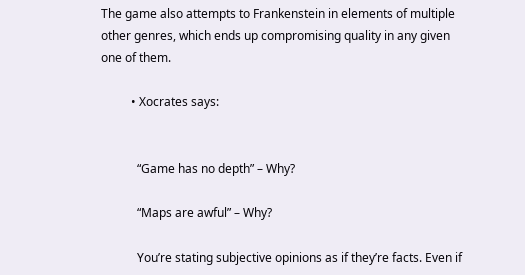The game also attempts to Frankenstein in elements of multiple other genres, which ends up compromising quality in any given one of them.

          • Xocrates says:


            “Game has no depth” – Why?

            “Maps are awful” – Why?

            You’re stating subjective opinions as if they’re facts. Even if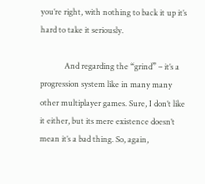you’re right, with nothing to back it up it’s hard to take it seriously.

            And regarding the “grind” – it’s a progression system like in many many other multiplayer games. Sure, I don’t like it either, but its mere existence doesn’t mean it’s a bad thing. So, again,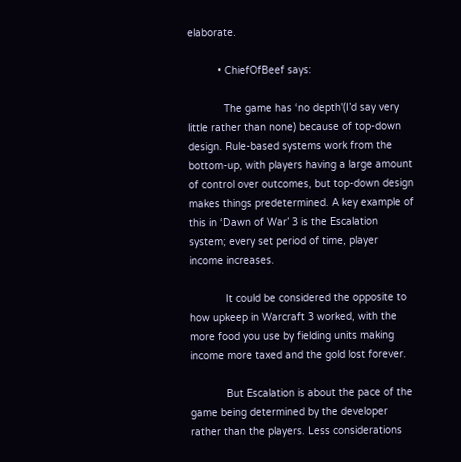elaborate.

          • ChiefOfBeef says:

            The game has ‘no depth'(I’d say very little rather than none) because of top-down design. Rule-based systems work from the bottom-up, with players having a large amount of control over outcomes, but top-down design makes things predetermined. A key example of this in ‘Dawn of War’ 3 is the Escalation system; every set period of time, player income increases.

            It could be considered the opposite to how upkeep in Warcraft 3 worked, with the more food you use by fielding units making income more taxed and the gold lost forever.

            But Escalation is about the pace of the game being determined by the developer rather than the players. Less considerations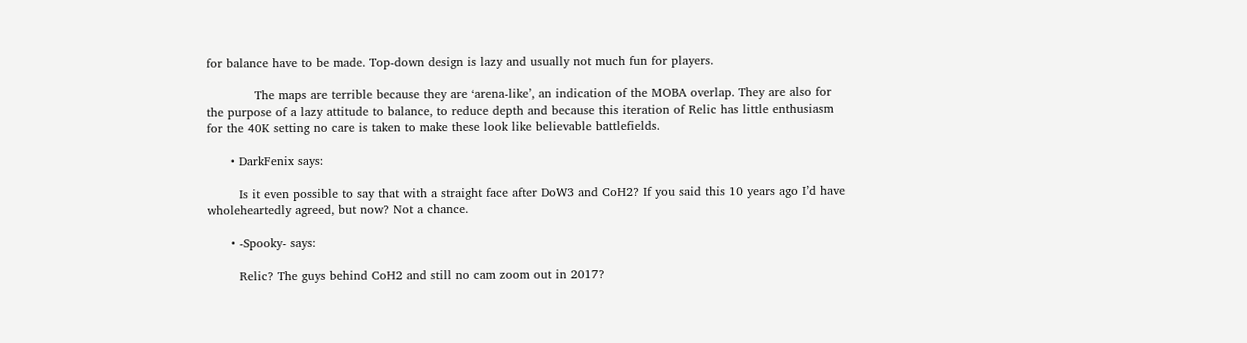for balance have to be made. Top-down design is lazy and usually not much fun for players.

            The maps are terrible because they are ‘arena-like’, an indication of the MOBA overlap. They are also for the purpose of a lazy attitude to balance, to reduce depth and because this iteration of Relic has little enthusiasm for the 40K setting no care is taken to make these look like believable battlefields.

      • DarkFenix says:

        Is it even possible to say that with a straight face after DoW3 and CoH2? If you said this 10 years ago I’d have wholeheartedly agreed, but now? Not a chance.

      • -Spooky- says:

        Relic? The guys behind CoH2 and still no cam zoom out in 2017?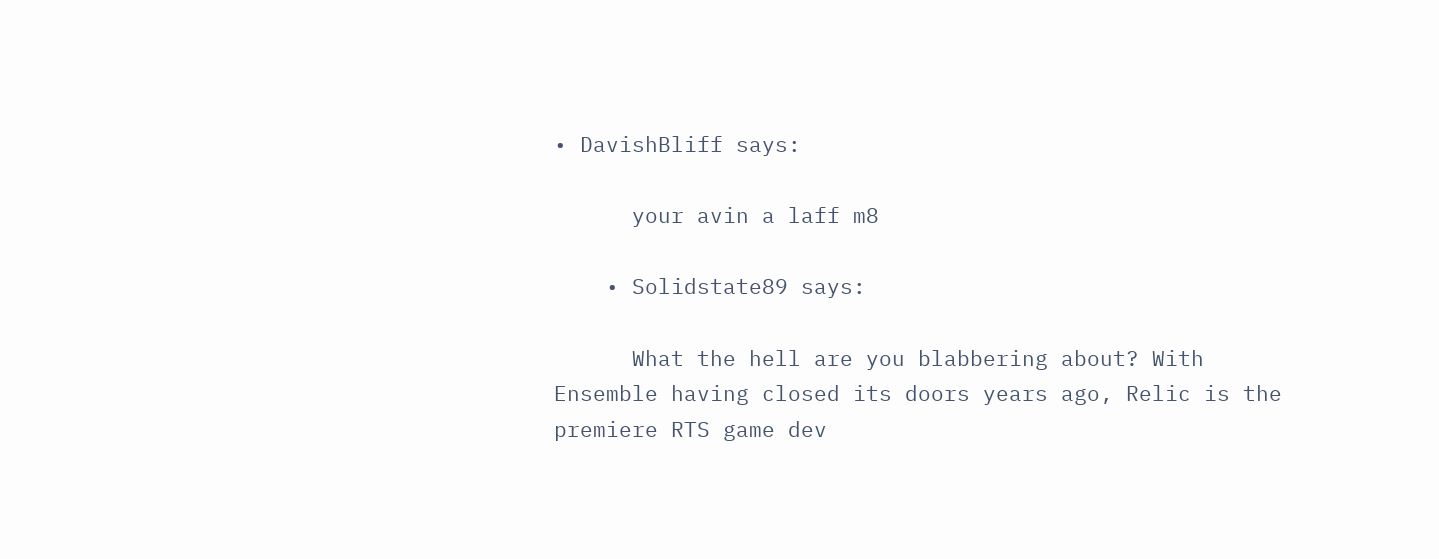• DavishBliff says:

      your avin a laff m8

    • Solidstate89 says:

      What the hell are you blabbering about? With Ensemble having closed its doors years ago, Relic is the premiere RTS game dev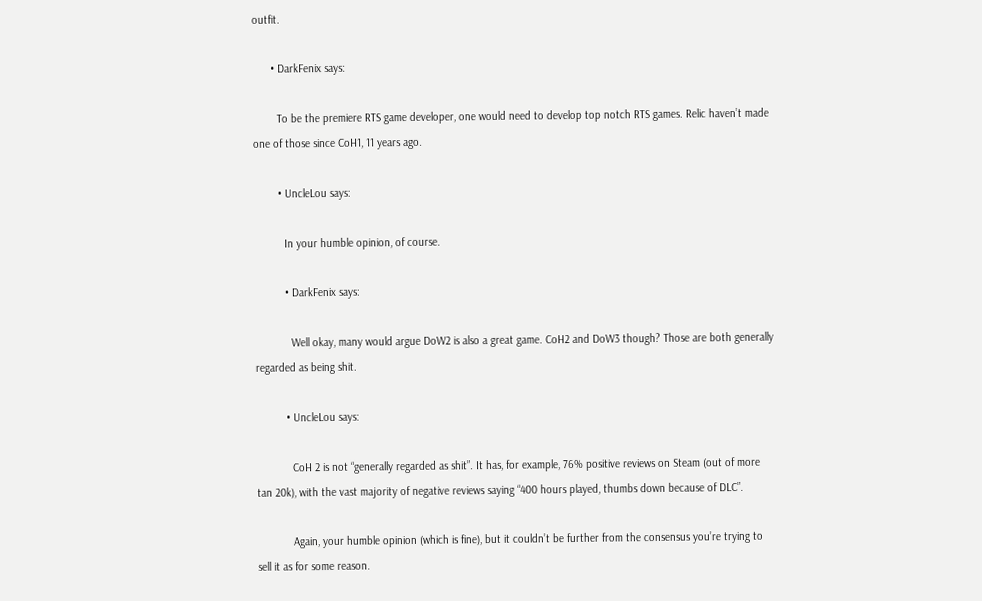outfit.

      • DarkFenix says:

        To be the premiere RTS game developer, one would need to develop top notch RTS games. Relic haven’t made one of those since CoH1, 11 years ago.

        • UncleLou says:

          In your humble opinion, of course.

          • DarkFenix says:

            Well okay, many would argue DoW2 is also a great game. CoH2 and DoW3 though? Those are both generally regarded as being shit.

          • UncleLou says:

            CoH 2 is not “generally regarded as shit”. It has, for example, 76% positive reviews on Steam (out of more tan 20k), with the vast majority of negative reviews saying “400 hours played, thumbs down because of DLC”.

            Again, your humble opinion (which is fine), but it couldn’t be further from the consensus you’re trying to sell it as for some reason.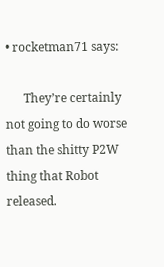• rocketman71 says:

      They’re certainly not going to do worse than the shitty P2W thing that Robot released.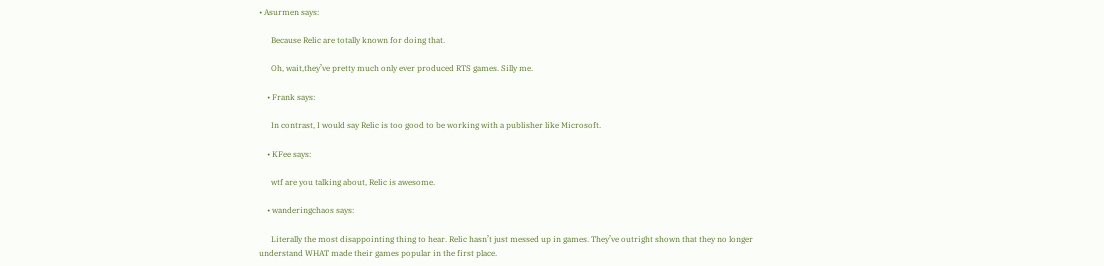• Asurmen says:

      Because Relic are totally known for doing that.

      Oh, wait,they’ve pretty much only ever produced RTS games. Silly me.

    • Frank says:

      In contrast, I would say Relic is too good to be working with a publisher like Microsoft.

    • KFee says:

      wtf are you talking about, Relic is awesome.

    • wanderingchaos says:

      Literally the most disappointing thing to hear. Relic hasn’t just messed up in games. They’ve outright shown that they no longer understand WHAT made their games popular in the first place.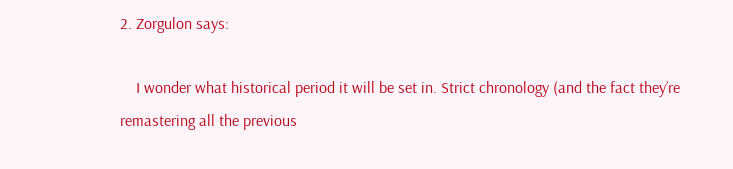2. Zorgulon says:

    I wonder what historical period it will be set in. Strict chronology (and the fact they’re remastering all the previous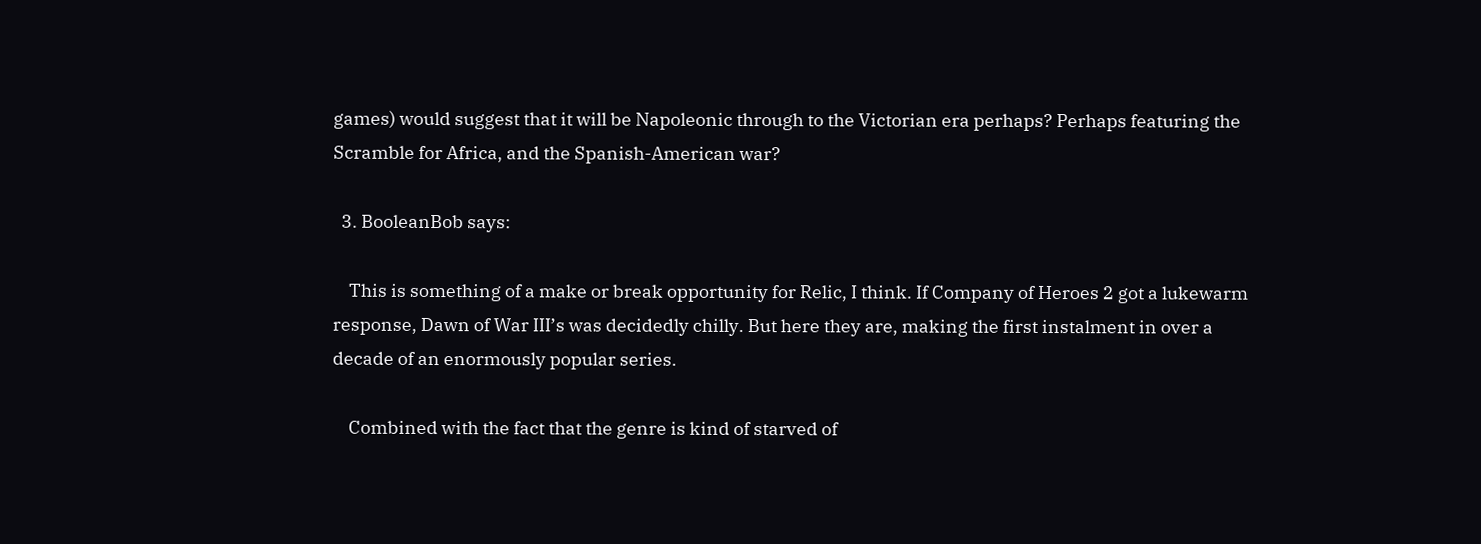games) would suggest that it will be Napoleonic through to the Victorian era perhaps? Perhaps featuring the Scramble for Africa, and the Spanish-American war?

  3. BooleanBob says:

    This is something of a make or break opportunity for Relic, I think. If Company of Heroes 2 got a lukewarm response, Dawn of War III’s was decidedly chilly. But here they are, making the first instalment in over a decade of an enormously popular series.

    Combined with the fact that the genre is kind of starved of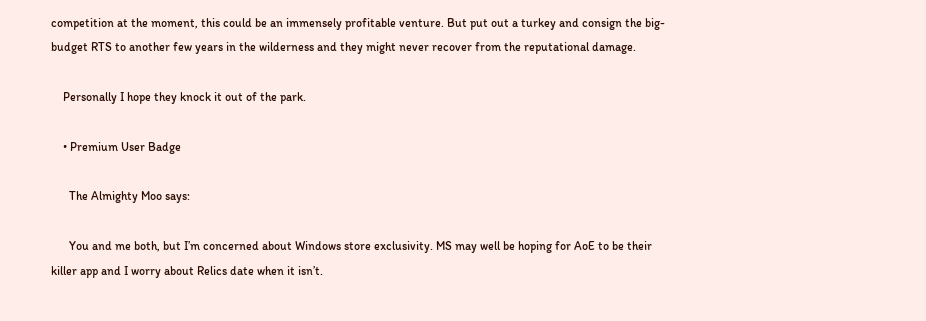competition at the moment, this could be an immensely profitable venture. But put out a turkey and consign the big-budget RTS to another few years in the wilderness and they might never recover from the reputational damage.

    Personally I hope they knock it out of the park.

    • Premium User Badge

      The Almighty Moo says:

      You and me both, but I’m concerned about Windows store exclusivity. MS may well be hoping for AoE to be their killer app and I worry about Relics date when it isn’t.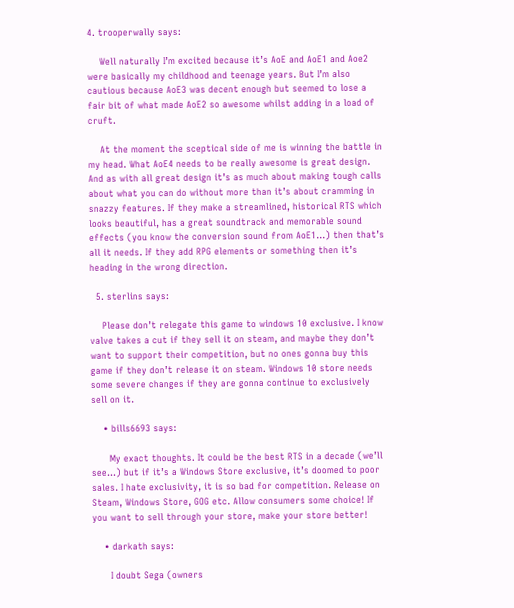4. trooperwally says:

    Well naturally I’m excited because it’s AoE and AoE1 and Aoe2 were basically my childhood and teenage years. But I’m also cautious because AoE3 was decent enough but seemed to lose a fair bit of what made AoE2 so awesome whilst adding in a load of cruft.

    At the moment the sceptical side of me is winning the battle in my head. What AoE4 needs to be really awesome is great design. And as with all great design it’s as much about making tough calls about what you can do without more than it’s about cramming in snazzy features. If they make a streamlined, historical RTS which looks beautiful, has a great soundtrack and memorable sound effects (you know the conversion sound from AoE1…) then that’s all it needs. If they add RPG elements or something then it’s heading in the wrong direction.

  5. sterlins says:

    Please don’t relegate this game to windows 10 exclusive. I know valve takes a cut if they sell it on steam, and maybe they don’t want to support their competition, but no ones gonna buy this game if they don’t release it on steam. Windows 10 store needs some severe changes if they are gonna continue to exclusively sell on it.

    • bills6693 says:

      My exact thoughts. It could be the best RTS in a decade (we’ll see…) but if it’s a Windows Store exclusive, it’s doomed to poor sales. I hate exclusivity, it is so bad for competition. Release on Steam, Windows Store, GOG etc. Allow consumers some choice! If you want to sell through your store, make your store better!

    • darkath says:

      I doubt Sega (owners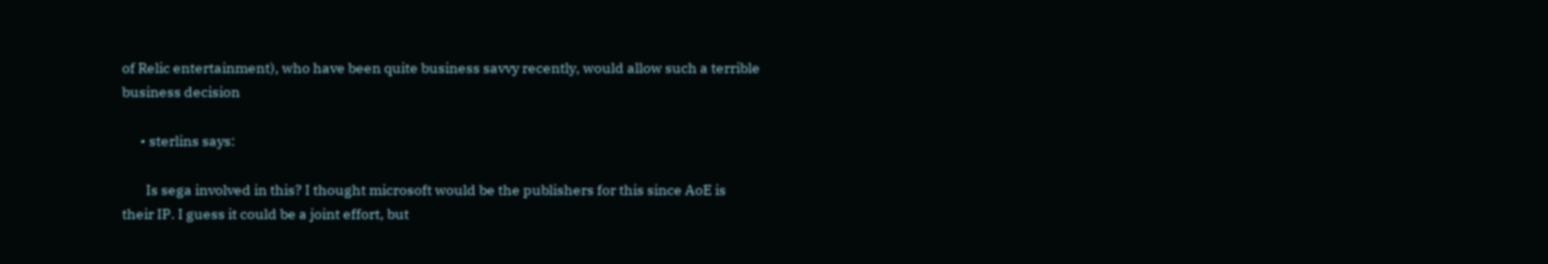of Relic entertainment), who have been quite business savvy recently, would allow such a terrible business decision

      • sterlins says:

        Is sega involved in this? I thought microsoft would be the publishers for this since AoE is their IP. I guess it could be a joint effort, but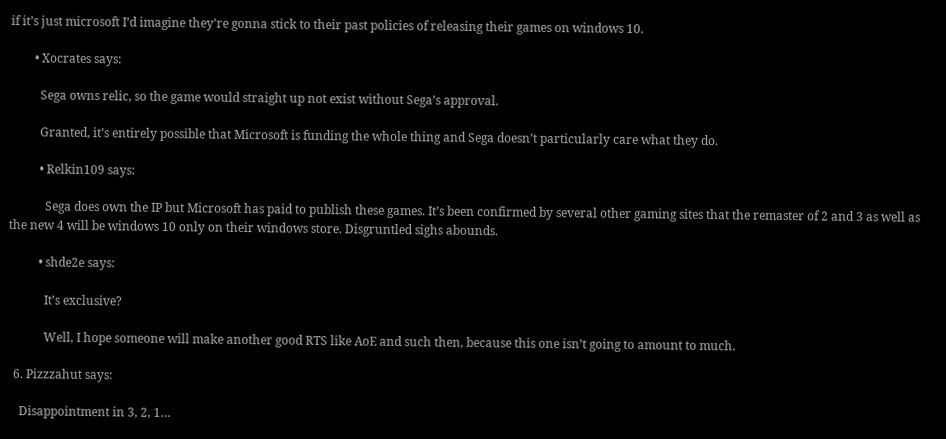if it’s just microsoft I’d imagine they’re gonna stick to their past policies of releasing their games on windows 10.

        • Xocrates says:

          Sega owns relic, so the game would straight up not exist without Sega’s approval.

          Granted, it’s entirely possible that Microsoft is funding the whole thing and Sega doesn’t particularly care what they do.

          • Relkin109 says:

            Sega does own the IP but Microsoft has paid to publish these games. It’s been confirmed by several other gaming sites that the remaster of 2 and 3 as well as the new 4 will be windows 10 only on their windows store. Disgruntled sighs abounds.

          • shde2e says:

            It’s exclusive?

            Well, I hope someone will make another good RTS like AoE and such then, because this one isn’t going to amount to much.

  6. Pizzzahut says:

    Disappointment in 3, 2, 1…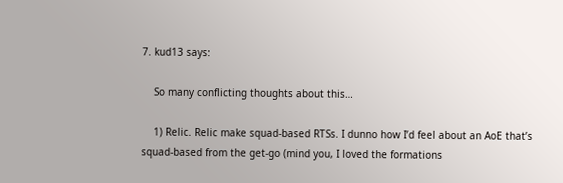7. kud13 says:

    So many conflicting thoughts about this…

    1) Relic. Relic make squad-based RTSs. I dunno how I’d feel about an AoE that’s squad-based from the get-go (mind you, I loved the formations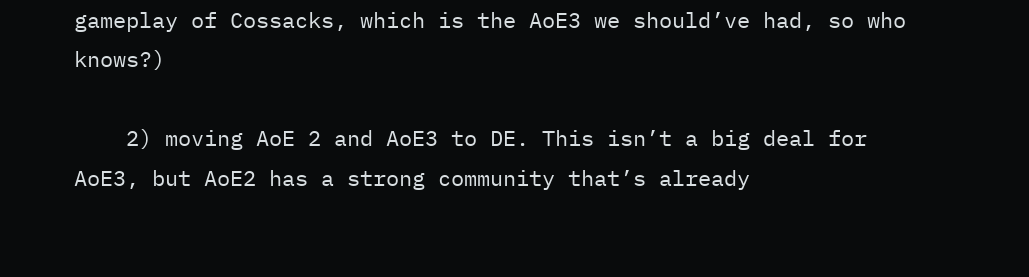gameplay of Cossacks, which is the AoE3 we should’ve had, so who knows?)

    2) moving AoE 2 and AoE3 to DE. This isn’t a big deal for AoE3, but AoE2 has a strong community that’s already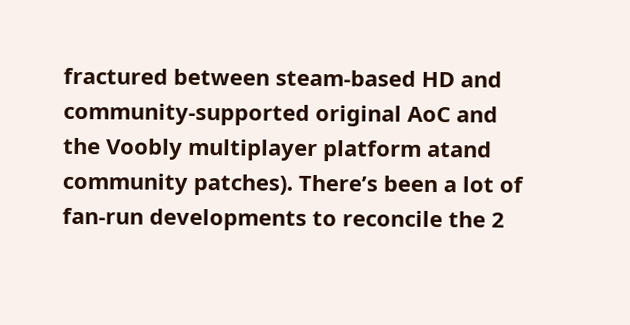fractured between steam-based HD and community-supported original AoC and the Voobly multiplayer platform atand community patches). There’s been a lot of fan-run developments to reconcile the 2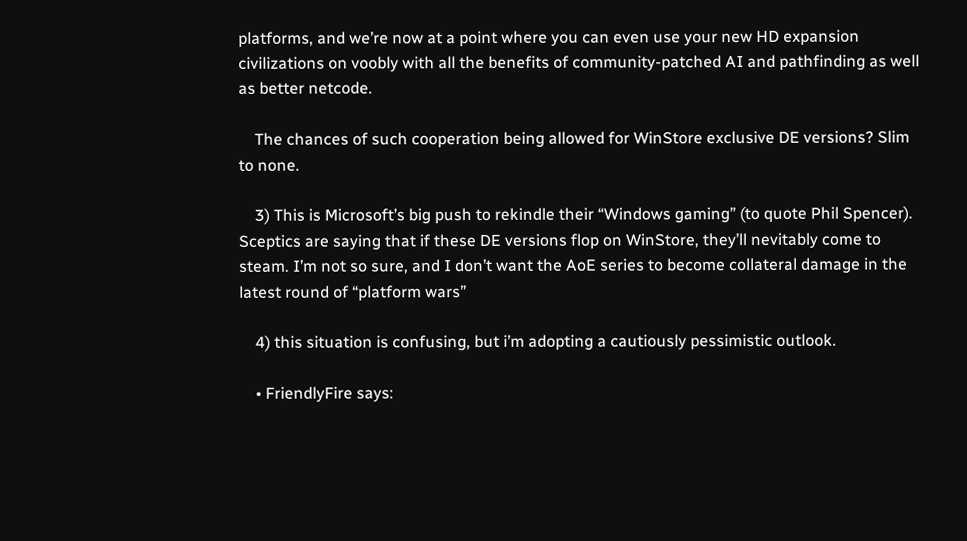platforms, and we’re now at a point where you can even use your new HD expansion civilizations on voobly with all the benefits of community-patched AI and pathfinding as well as better netcode.

    The chances of such cooperation being allowed for WinStore exclusive DE versions? Slim to none.

    3) This is Microsoft’s big push to rekindle their “Windows gaming” (to quote Phil Spencer). Sceptics are saying that if these DE versions flop on WinStore, they’ll nevitably come to steam. I’m not so sure, and I don’t want the AoE series to become collateral damage in the latest round of “platform wars”

    4) this situation is confusing, but i’m adopting a cautiously pessimistic outlook.

    • FriendlyFire says: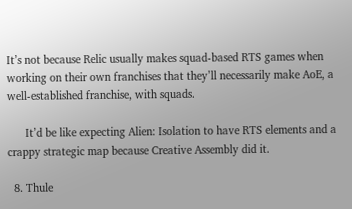It’s not because Relic usually makes squad-based RTS games when working on their own franchises that they’ll necessarily make AoE, a well-established franchise, with squads.

      It’d be like expecting Alien: Isolation to have RTS elements and a crappy strategic map because Creative Assembly did it.

  8. Thule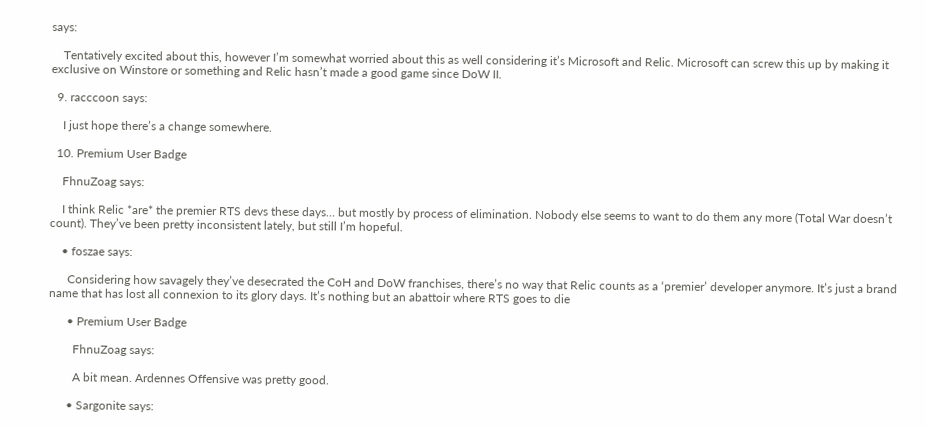says:

    Tentatively excited about this, however I’m somewhat worried about this as well considering it’s Microsoft and Relic. Microsoft can screw this up by making it exclusive on Winstore or something and Relic hasn’t made a good game since DoW II.

  9. racccoon says:

    I just hope there’s a change somewhere.

  10. Premium User Badge

    FhnuZoag says:

    I think Relic *are* the premier RTS devs these days… but mostly by process of elimination. Nobody else seems to want to do them any more (Total War doesn’t count). They’ve been pretty inconsistent lately, but still I’m hopeful.

    • foszae says:

      Considering how savagely they’ve desecrated the CoH and DoW franchises, there’s no way that Relic counts as a ‘premier’ developer anymore. It’s just a brand name that has lost all connexion to its glory days. It’s nothing but an abattoir where RTS goes to die

      • Premium User Badge

        FhnuZoag says:

        A bit mean. Ardennes Offensive was pretty good.

      • Sargonite says: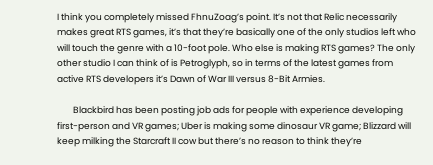I think you completely missed FhnuZoag’s point. It’s not that Relic necessarily makes great RTS games, it’s that they’re basically one of the only studios left who will touch the genre with a 10-foot pole. Who else is making RTS games? The only other studio I can think of is Petroglyph, so in terms of the latest games from active RTS developers it’s Dawn of War III versus 8-Bit Armies.

        Blackbird has been posting job ads for people with experience developing first-person and VR games; Uber is making some dinosaur VR game; Blizzard will keep milking the Starcraft II cow but there’s no reason to think they’re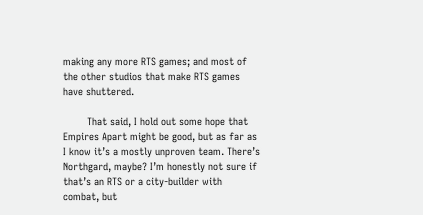making any more RTS games; and most of the other studios that make RTS games have shuttered.

        That said, I hold out some hope that Empires Apart might be good, but as far as I know it’s a mostly unproven team. There’s Northgard, maybe? I’m honestly not sure if that’s an RTS or a city-builder with combat, but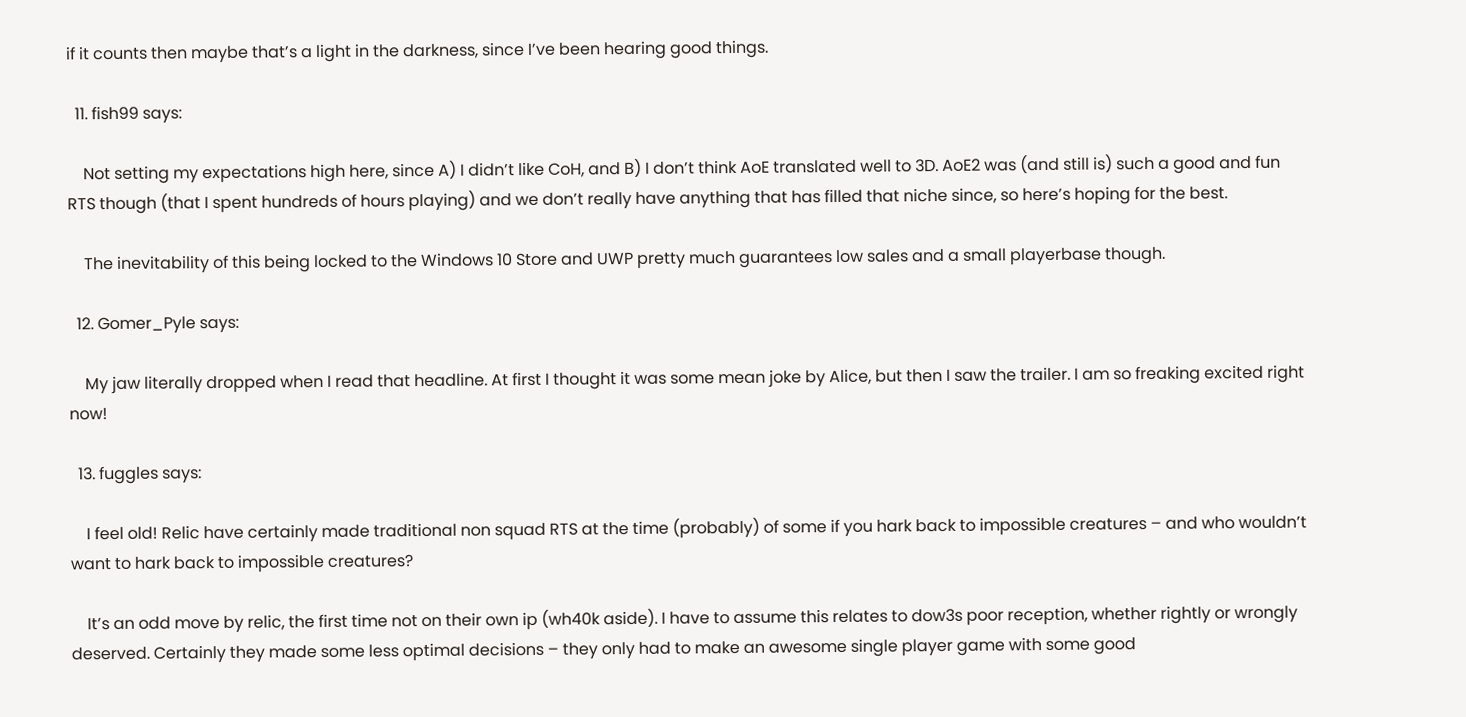if it counts then maybe that’s a light in the darkness, since I’ve been hearing good things.

  11. fish99 says:

    Not setting my expectations high here, since A) I didn’t like CoH, and B) I don’t think AoE translated well to 3D. AoE2 was (and still is) such a good and fun RTS though (that I spent hundreds of hours playing) and we don’t really have anything that has filled that niche since, so here’s hoping for the best.

    The inevitability of this being locked to the Windows 10 Store and UWP pretty much guarantees low sales and a small playerbase though.

  12. Gomer_Pyle says:

    My jaw literally dropped when I read that headline. At first I thought it was some mean joke by Alice, but then I saw the trailer. I am so freaking excited right now!

  13. fuggles says:

    I feel old! Relic have certainly made traditional non squad RTS at the time (probably) of some if you hark back to impossible creatures – and who wouldn’t want to hark back to impossible creatures?

    It’s an odd move by relic, the first time not on their own ip (wh40k aside). I have to assume this relates to dow3s poor reception, whether rightly or wrongly deserved. Certainly they made some less optimal decisions – they only had to make an awesome single player game with some good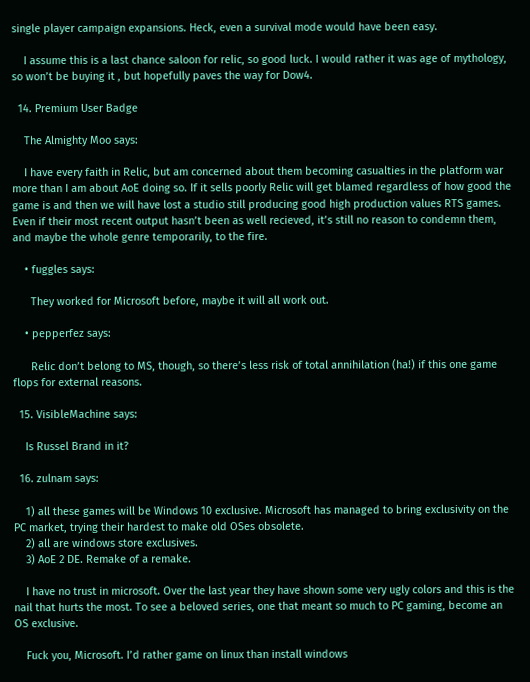single player campaign expansions. Heck, even a survival mode would have been easy.

    I assume this is a last chance saloon for relic, so good luck. I would rather it was age of mythology, so won’t be buying it , but hopefully paves the way for Dow4.

  14. Premium User Badge

    The Almighty Moo says:

    I have every faith in Relic, but am concerned about them becoming casualties in the platform war more than I am about AoE doing so. If it sells poorly Relic will get blamed regardless of how good the game is and then we will have lost a studio still producing good high production values RTS games. Even if their most recent output hasn’t been as well recieved, it’s still no reason to condemn them, and maybe the whole genre temporarily, to the fire.

    • fuggles says:

      They worked for Microsoft before, maybe it will all work out.

    • pepperfez says:

      Relic don’t belong to MS, though, so there’s less risk of total annihilation (ha!) if this one game flops for external reasons.

  15. VisibleMachine says:

    Is Russel Brand in it?

  16. zulnam says:

    1) all these games will be Windows 10 exclusive. Microsoft has managed to bring exclusivity on the PC market, trying their hardest to make old OSes obsolete.
    2) all are windows store exclusives.
    3) AoE 2 DE. Remake of a remake.

    I have no trust in microsoft. Over the last year they have shown some very ugly colors and this is the nail that hurts the most. To see a beloved series, one that meant so much to PC gaming, become an OS exclusive.

    Fuck you, Microsoft. I’d rather game on linux than install windows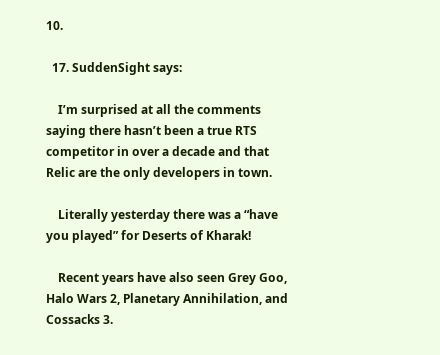10.

  17. SuddenSight says:

    I’m surprised at all the comments saying there hasn’t been a true RTS competitor in over a decade and that Relic are the only developers in town.

    Literally yesterday there was a “have you played” for Deserts of Kharak!

    Recent years have also seen Grey Goo, Halo Wars 2, Planetary Annihilation, and Cossacks 3.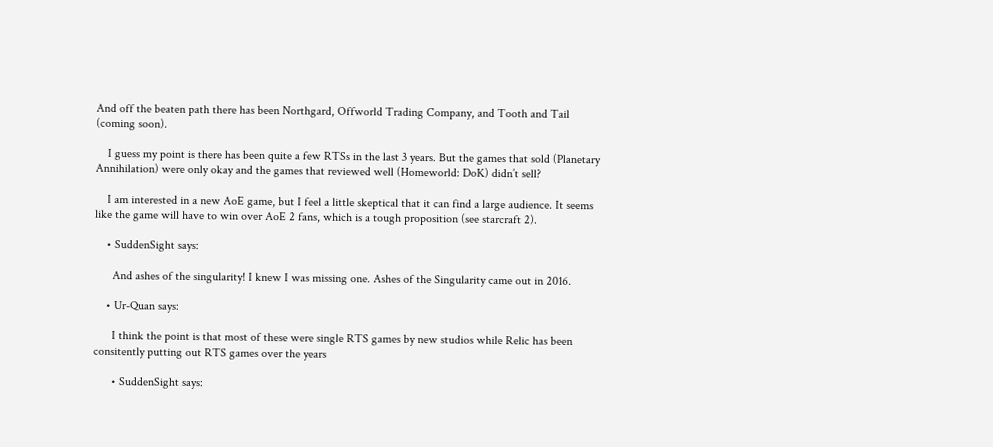And off the beaten path there has been Northgard, Offworld Trading Company, and Tooth and Tail (coming soon).

    I guess my point is there has been quite a few RTSs in the last 3 years. But the games that sold (Planetary Annihilation) were only okay and the games that reviewed well (Homeworld: DoK) didn’t sell?

    I am interested in a new AoE game, but I feel a little skeptical that it can find a large audience. It seems like the game will have to win over AoE 2 fans, which is a tough proposition (see starcraft 2).

    • SuddenSight says:

      And ashes of the singularity! I knew I was missing one. Ashes of the Singularity came out in 2016.

    • Ur-Quan says:

      I think the point is that most of these were single RTS games by new studios while Relic has been consitently putting out RTS games over the years

      • SuddenSight says: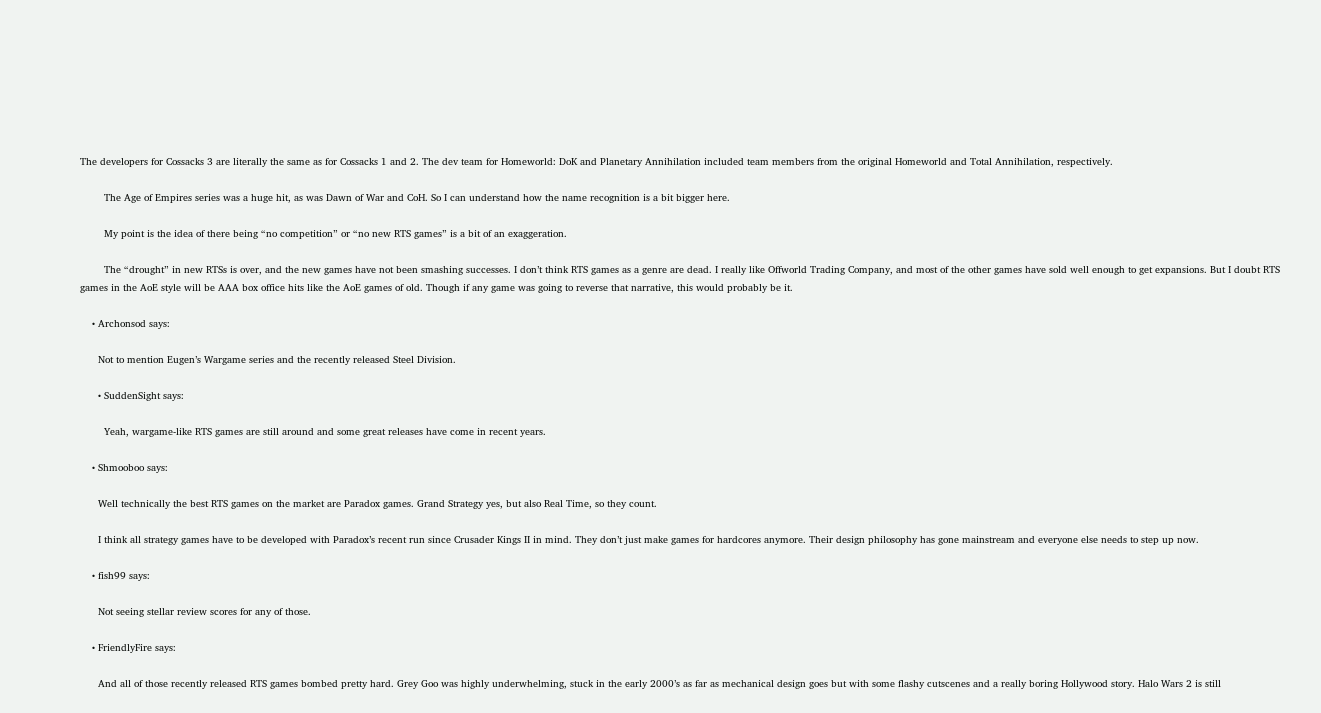The developers for Cossacks 3 are literally the same as for Cossacks 1 and 2. The dev team for Homeworld: DoK and Planetary Annihilation included team members from the original Homeworld and Total Annihilation, respectively.

        The Age of Empires series was a huge hit, as was Dawn of War and CoH. So I can understand how the name recognition is a bit bigger here.

        My point is the idea of there being “no competition” or “no new RTS games” is a bit of an exaggeration.

        The “drought” in new RTSs is over, and the new games have not been smashing successes. I don’t think RTS games as a genre are dead. I really like Offworld Trading Company, and most of the other games have sold well enough to get expansions. But I doubt RTS games in the AoE style will be AAA box office hits like the AoE games of old. Though if any game was going to reverse that narrative, this would probably be it.

    • Archonsod says:

      Not to mention Eugen’s Wargame series and the recently released Steel Division.

      • SuddenSight says:

        Yeah, wargame-like RTS games are still around and some great releases have come in recent years.

    • Shmooboo says:

      Well technically the best RTS games on the market are Paradox games. Grand Strategy yes, but also Real Time, so they count.

      I think all strategy games have to be developed with Paradox’s recent run since Crusader Kings II in mind. They don’t just make games for hardcores anymore. Their design philosophy has gone mainstream and everyone else needs to step up now.

    • fish99 says:

      Not seeing stellar review scores for any of those.

    • FriendlyFire says:

      And all of those recently released RTS games bombed pretty hard. Grey Goo was highly underwhelming, stuck in the early 2000’s as far as mechanical design goes but with some flashy cutscenes and a really boring Hollywood story. Halo Wars 2 is still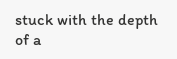stuck with the depth of a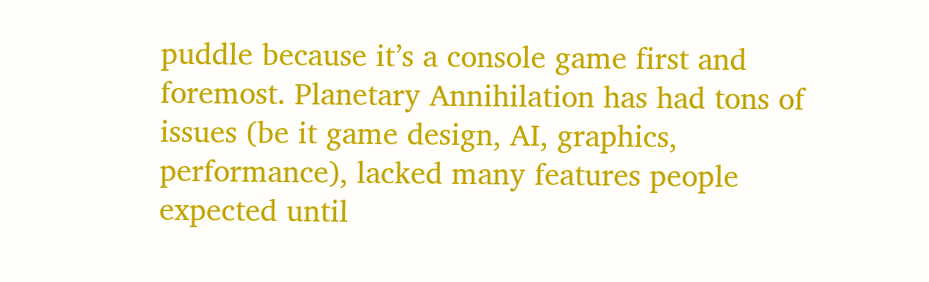puddle because it’s a console game first and foremost. Planetary Annihilation has had tons of issues (be it game design, AI, graphics, performance), lacked many features people expected until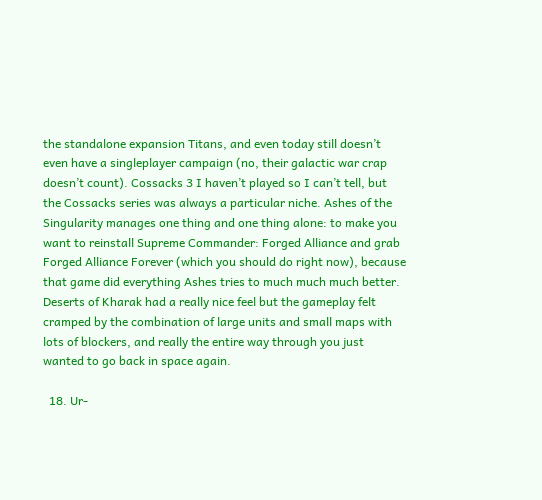the standalone expansion Titans, and even today still doesn’t even have a singleplayer campaign (no, their galactic war crap doesn’t count). Cossacks 3 I haven’t played so I can’t tell, but the Cossacks series was always a particular niche. Ashes of the Singularity manages one thing and one thing alone: to make you want to reinstall Supreme Commander: Forged Alliance and grab Forged Alliance Forever (which you should do right now), because that game did everything Ashes tries to much much much better. Deserts of Kharak had a really nice feel but the gameplay felt cramped by the combination of large units and small maps with lots of blockers, and really the entire way through you just wanted to go back in space again.

  18. Ur-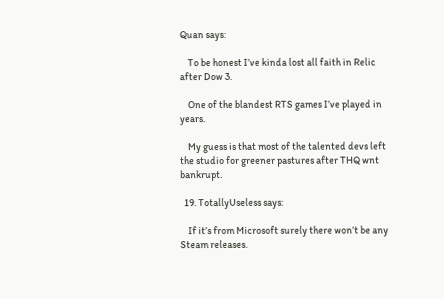Quan says:

    To be honest I’ve kinda lost all faith in Relic after Dow 3.

    One of the blandest RTS games I’ve played in years.

    My guess is that most of the talented devs left the studio for greener pastures after THQ wnt bankrupt.

  19. TotallyUseless says:

    If it’s from Microsoft surely there won’t be any Steam releases.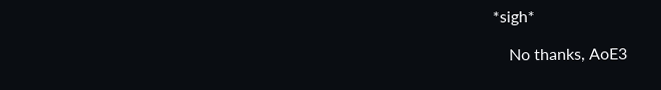*sigh*

    No thanks, AoE3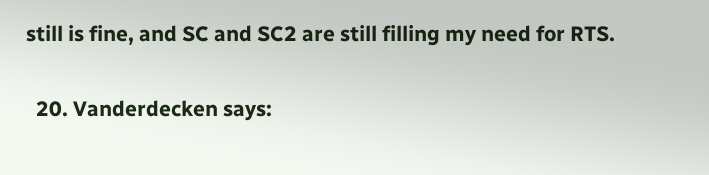still is fine, and SC and SC2 are still filling my need for RTS.

  20. Vanderdecken says: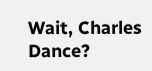Wait, Charles Dance?